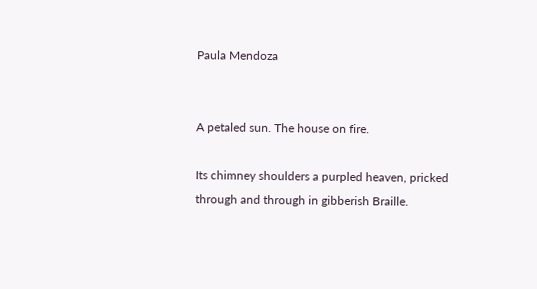Paula Mendoza


A petaled sun. The house on fire.

Its chimney shoulders a purpled heaven, pricked
through and through in gibberish Braille.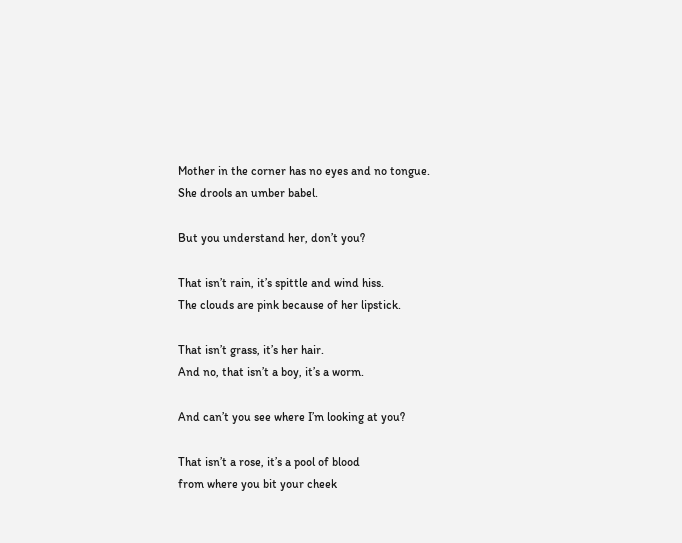Mother in the corner has no eyes and no tongue.
She drools an umber babel.

But you understand her, don’t you?

That isn’t rain, it’s spittle and wind hiss.
The clouds are pink because of her lipstick.

That isn’t grass, it’s her hair.
And no, that isn’t a boy, it’s a worm.

And can’t you see where I’m looking at you?

That isn’t a rose, it’s a pool of blood
from where you bit your cheek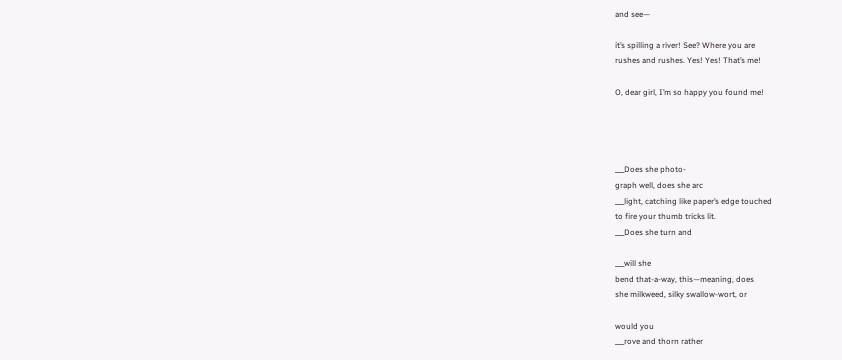and see—

it’s spilling a river! See? Where you are
rushes and rushes. Yes! Yes! That’s me!

O, dear girl, I’m so happy you found me!




___Does she photo-
graph well, does she arc
___light, catching like paper’s edge touched
to fire your thumb tricks lit.
___Does she turn and

___will she
bend that-a-way, this—meaning, does
she milkweed, silky swallow-wort, or

would you
___rove and thorn rather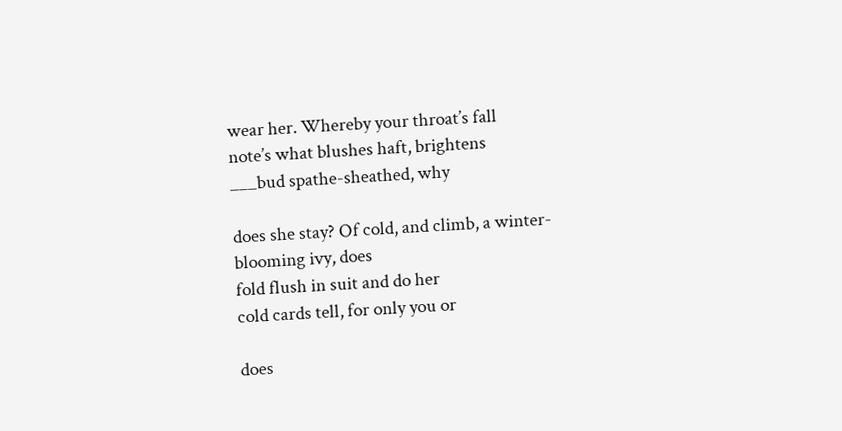wear her. Whereby your throat’s fall
note’s what blushes haft, brightens
___bud spathe-sheathed, why

does she stay? Of cold, and climb, a winter-
blooming ivy, does
fold flush in suit and do her
cold cards tell, for only you or

does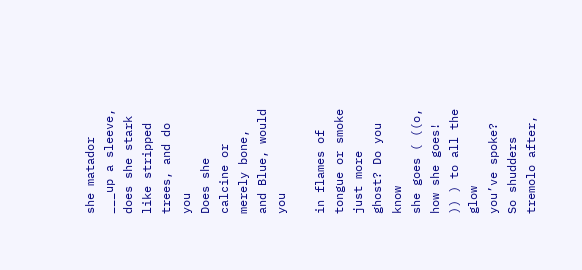she matador
___up a sleeve, does she stark like stripped trees, and do you
Does she calcine or merely bone, and Blue, would you

in flames of tongue or smoke just more
ghost? Do you know
she goes ( ((o, how she goes! )) ) to all the glow
you’ve spoke? So shudders tremolo after,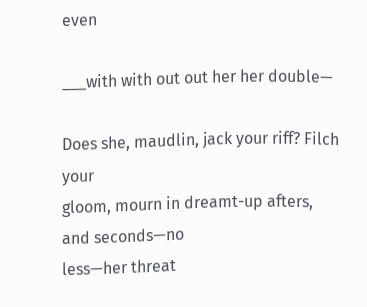even

___with with out out her her double—

Does she, maudlin, jack your riff? Filch your
gloom, mourn in dreamt-up afters, and seconds—no
less—her threat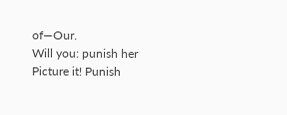of—Our.
Will you: punish her
Picture it! Punish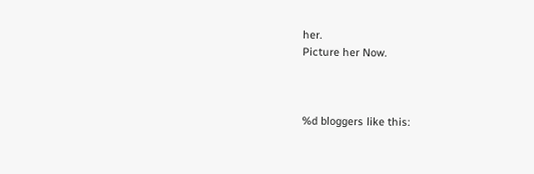her.
Picture her Now.



%d bloggers like this: